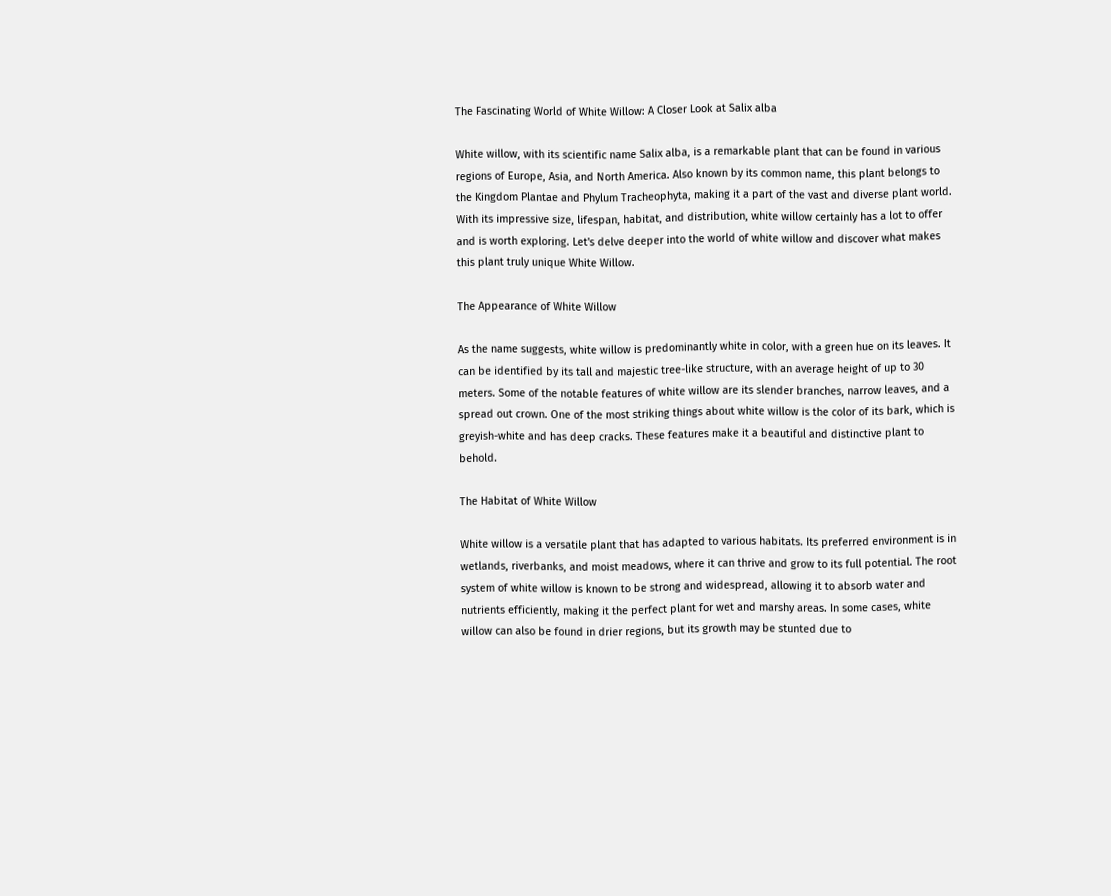The Fascinating World of White Willow: A Closer Look at Salix alba

White willow, with its scientific name Salix alba, is a remarkable plant that can be found in various regions of Europe, Asia, and North America. Also known by its common name, this plant belongs to the Kingdom Plantae and Phylum Tracheophyta, making it a part of the vast and diverse plant world. With its impressive size, lifespan, habitat, and distribution, white willow certainly has a lot to offer and is worth exploring. Let's delve deeper into the world of white willow and discover what makes this plant truly unique White Willow.

The Appearance of White Willow

As the name suggests, white willow is predominantly white in color, with a green hue on its leaves. It can be identified by its tall and majestic tree-like structure, with an average height of up to 30 meters. Some of the notable features of white willow are its slender branches, narrow leaves, and a spread out crown. One of the most striking things about white willow is the color of its bark, which is greyish-white and has deep cracks. These features make it a beautiful and distinctive plant to behold.

The Habitat of White Willow

White willow is a versatile plant that has adapted to various habitats. Its preferred environment is in wetlands, riverbanks, and moist meadows, where it can thrive and grow to its full potential. The root system of white willow is known to be strong and widespread, allowing it to absorb water and nutrients efficiently, making it the perfect plant for wet and marshy areas. In some cases, white willow can also be found in drier regions, but its growth may be stunted due to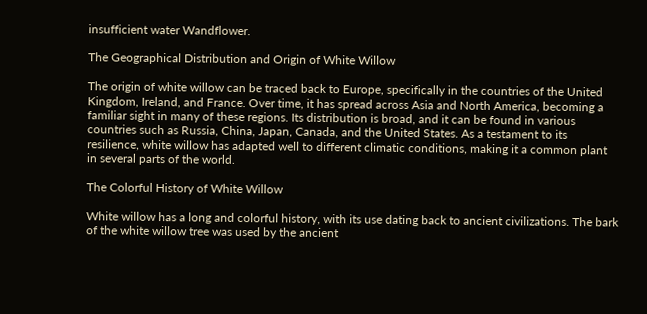insufficient water Wandflower.

The Geographical Distribution and Origin of White Willow

The origin of white willow can be traced back to Europe, specifically in the countries of the United Kingdom, Ireland, and France. Over time, it has spread across Asia and North America, becoming a familiar sight in many of these regions. Its distribution is broad, and it can be found in various countries such as Russia, China, Japan, Canada, and the United States. As a testament to its resilience, white willow has adapted well to different climatic conditions, making it a common plant in several parts of the world.

The Colorful History of White Willow

White willow has a long and colorful history, with its use dating back to ancient civilizations. The bark of the white willow tree was used by the ancient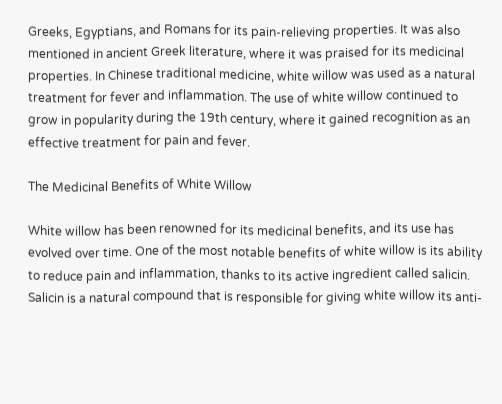Greeks, Egyptians, and Romans for its pain-relieving properties. It was also mentioned in ancient Greek literature, where it was praised for its medicinal properties. In Chinese traditional medicine, white willow was used as a natural treatment for fever and inflammation. The use of white willow continued to grow in popularity during the 19th century, where it gained recognition as an effective treatment for pain and fever.

The Medicinal Benefits of White Willow

White willow has been renowned for its medicinal benefits, and its use has evolved over time. One of the most notable benefits of white willow is its ability to reduce pain and inflammation, thanks to its active ingredient called salicin. Salicin is a natural compound that is responsible for giving white willow its anti-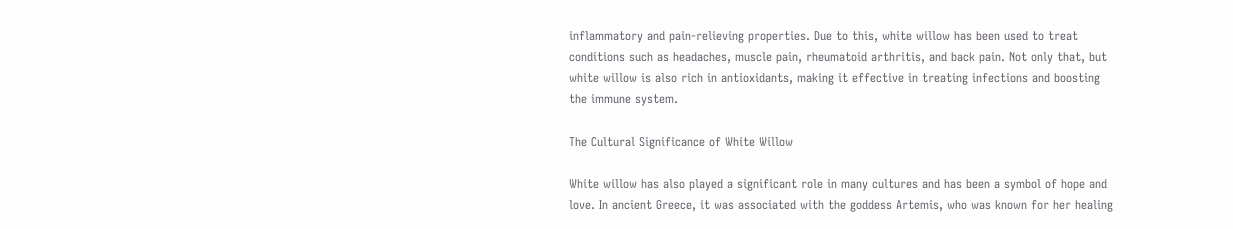inflammatory and pain-relieving properties. Due to this, white willow has been used to treat conditions such as headaches, muscle pain, rheumatoid arthritis, and back pain. Not only that, but white willow is also rich in antioxidants, making it effective in treating infections and boosting the immune system.

The Cultural Significance of White Willow

White willow has also played a significant role in many cultures and has been a symbol of hope and love. In ancient Greece, it was associated with the goddess Artemis, who was known for her healing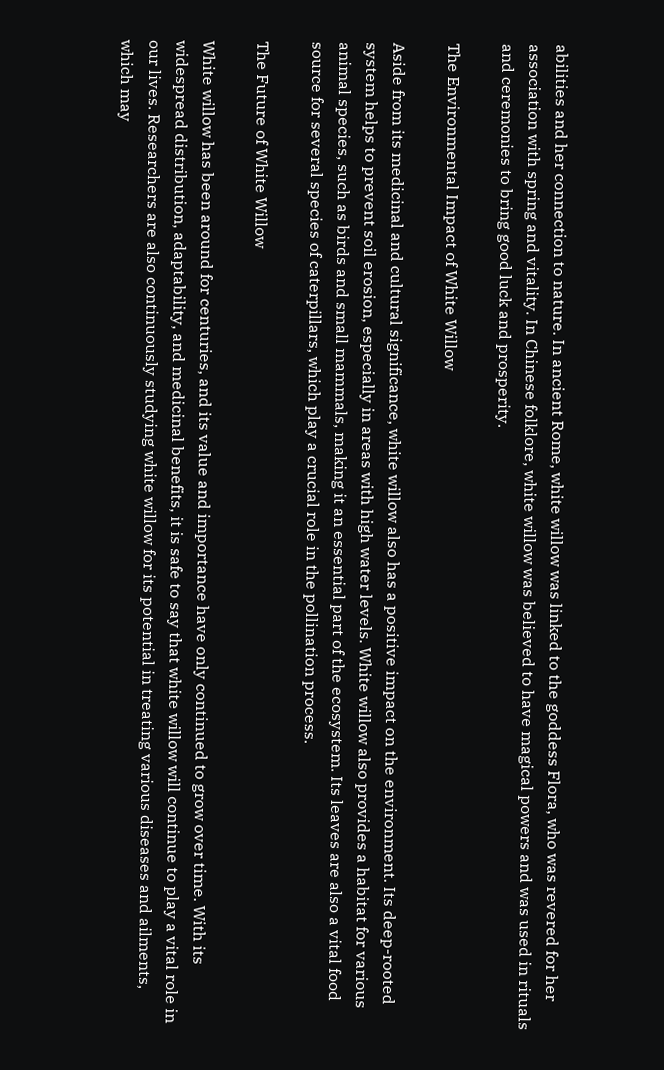abilities and her connection to nature. In ancient Rome, white willow was linked to the goddess Flora, who was revered for her association with spring and vitality. In Chinese folklore, white willow was believed to have magical powers and was used in rituals and ceremonies to bring good luck and prosperity.

The Environmental Impact of White Willow

Aside from its medicinal and cultural significance, white willow also has a positive impact on the environment. Its deep-rooted system helps to prevent soil erosion, especially in areas with high water levels. White willow also provides a habitat for various animal species, such as birds and small mammals, making it an essential part of the ecosystem. Its leaves are also a vital food source for several species of caterpillars, which play a crucial role in the pollination process.

The Future of White Willow

White willow has been around for centuries, and its value and importance have only continued to grow over time. With its widespread distribution, adaptability, and medicinal benefits, it is safe to say that white willow will continue to play a vital role in our lives. Researchers are also continuously studying white willow for its potential in treating various diseases and ailments, which may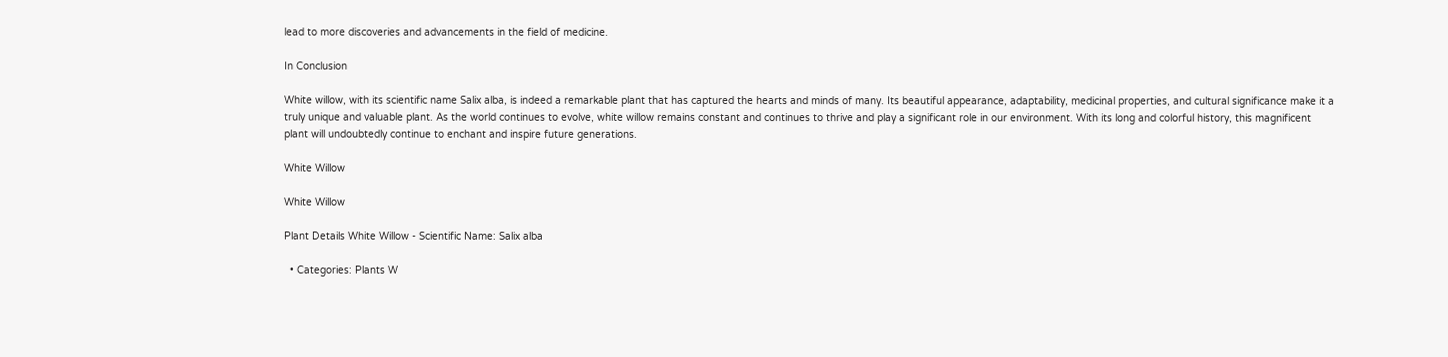lead to more discoveries and advancements in the field of medicine.

In Conclusion

White willow, with its scientific name Salix alba, is indeed a remarkable plant that has captured the hearts and minds of many. Its beautiful appearance, adaptability, medicinal properties, and cultural significance make it a truly unique and valuable plant. As the world continues to evolve, white willow remains constant and continues to thrive and play a significant role in our environment. With its long and colorful history, this magnificent plant will undoubtedly continue to enchant and inspire future generations.

White Willow

White Willow

Plant Details White Willow - Scientific Name: Salix alba

  • Categories: Plants W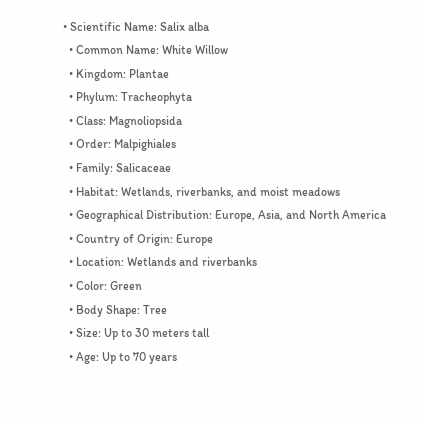• Scientific Name: Salix alba
  • Common Name: White Willow
  • Kingdom: Plantae
  • Phylum: Tracheophyta
  • Class: Magnoliopsida
  • Order: Malpighiales
  • Family: Salicaceae
  • Habitat: Wetlands, riverbanks, and moist meadows
  • Geographical Distribution: Europe, Asia, and North America
  • Country of Origin: Europe
  • Location: Wetlands and riverbanks
  • Color: Green
  • Body Shape: Tree
  • Size: Up to 30 meters tall
  • Age: Up to 70 years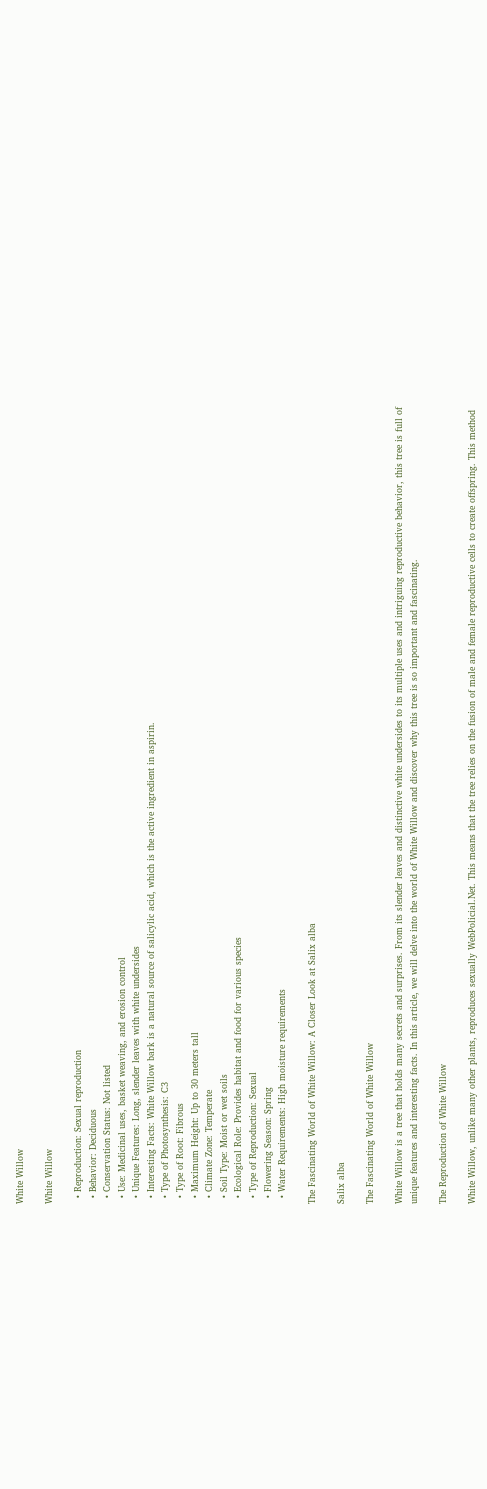White Willow

White Willow

  • Reproduction: Sexual reproduction
  • Behavior: Deciduous
  • Conservation Status: Not listed
  • Use: Medicinal uses, basket weaving, and erosion control
  • Unique Features: Long, slender leaves with white undersides
  • Interesting Facts: White Willow bark is a natural source of salicylic acid, which is the active ingredient in aspirin.
  • Type of Photosynthesis: C3
  • Type of Root: Fibrous
  • Maximum Height: Up to 30 meters tall
  • Climate Zone: Temperate
  • Soil Type: Moist or wet soils
  • Ecological Role: Provides habitat and food for various species
  • Type of Reproduction: Sexual
  • Flowering Season: Spring
  • Water Requirements: High moisture requirements

The Fascinating World of White Willow: A Closer Look at Salix alba

Salix alba

The Fascinating World of White Willow

White Willow is a tree that holds many secrets and surprises. From its slender leaves and distinctive white undersides to its multiple uses and intriguing reproductive behavior, this tree is full of unique features and interesting facts. In this article, we will delve into the world of White Willow and discover why this tree is so important and fascinating.

The Reproduction of White Willow

White Willow, unlike many other plants, reproduces sexually WebPolicial.Net. This means that the tree relies on the fusion of male and female reproductive cells to create offspring. This method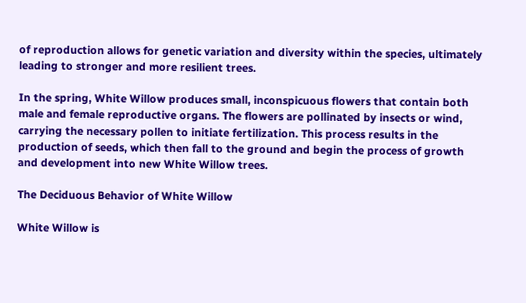of reproduction allows for genetic variation and diversity within the species, ultimately leading to stronger and more resilient trees.

In the spring, White Willow produces small, inconspicuous flowers that contain both male and female reproductive organs. The flowers are pollinated by insects or wind, carrying the necessary pollen to initiate fertilization. This process results in the production of seeds, which then fall to the ground and begin the process of growth and development into new White Willow trees.

The Deciduous Behavior of White Willow

White Willow is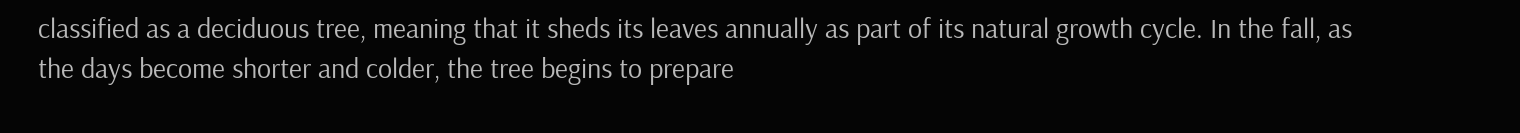classified as a deciduous tree, meaning that it sheds its leaves annually as part of its natural growth cycle. In the fall, as the days become shorter and colder, the tree begins to prepare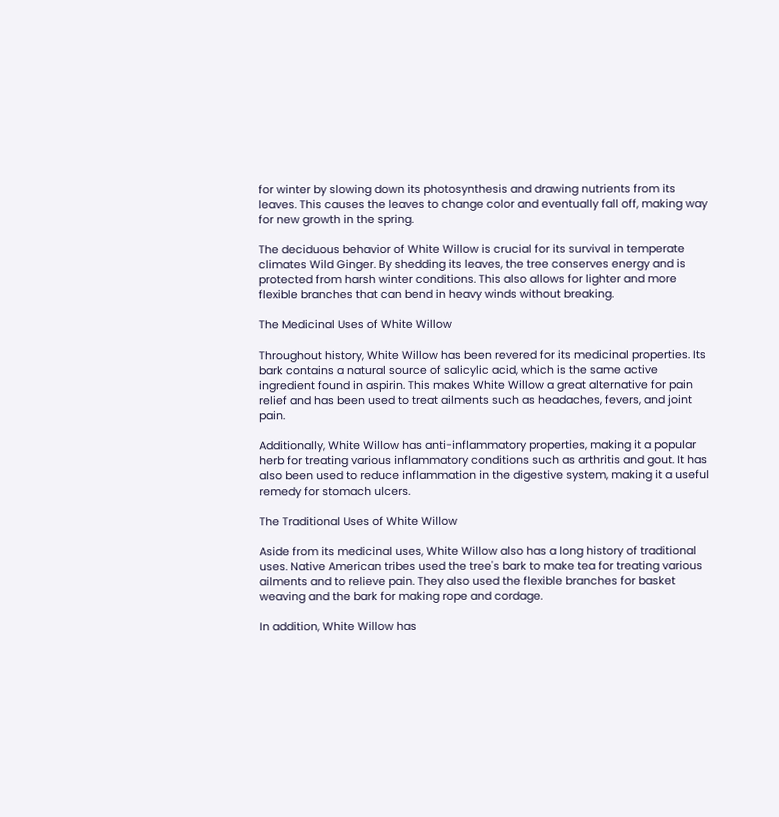for winter by slowing down its photosynthesis and drawing nutrients from its leaves. This causes the leaves to change color and eventually fall off, making way for new growth in the spring.

The deciduous behavior of White Willow is crucial for its survival in temperate climates Wild Ginger. By shedding its leaves, the tree conserves energy and is protected from harsh winter conditions. This also allows for lighter and more flexible branches that can bend in heavy winds without breaking.

The Medicinal Uses of White Willow

Throughout history, White Willow has been revered for its medicinal properties. Its bark contains a natural source of salicylic acid, which is the same active ingredient found in aspirin. This makes White Willow a great alternative for pain relief and has been used to treat ailments such as headaches, fevers, and joint pain.

Additionally, White Willow has anti-inflammatory properties, making it a popular herb for treating various inflammatory conditions such as arthritis and gout. It has also been used to reduce inflammation in the digestive system, making it a useful remedy for stomach ulcers.

The Traditional Uses of White Willow

Aside from its medicinal uses, White Willow also has a long history of traditional uses. Native American tribes used the tree's bark to make tea for treating various ailments and to relieve pain. They also used the flexible branches for basket weaving and the bark for making rope and cordage.

In addition, White Willow has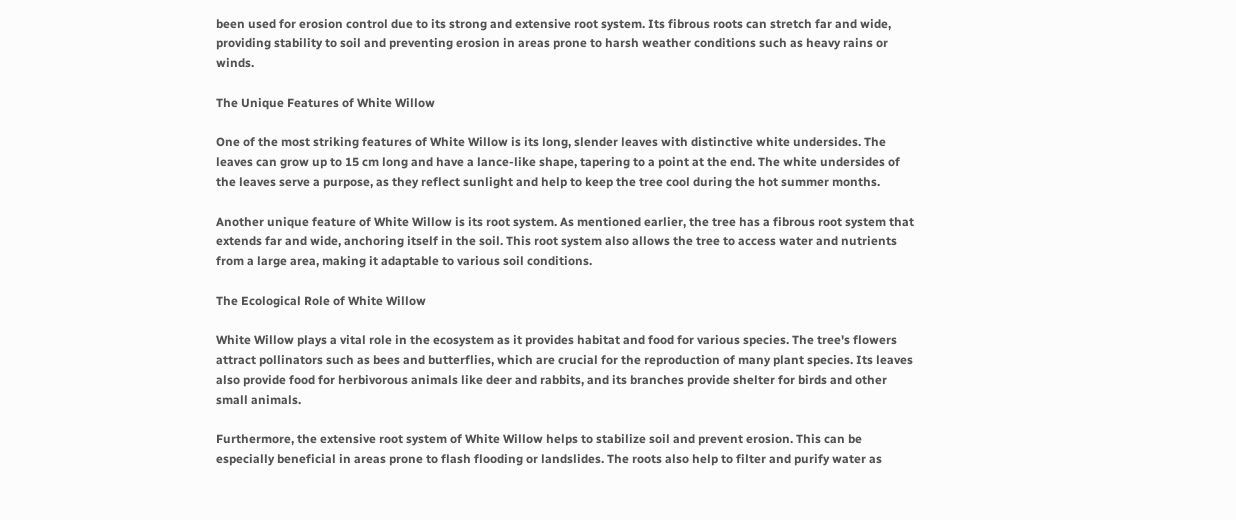been used for erosion control due to its strong and extensive root system. Its fibrous roots can stretch far and wide, providing stability to soil and preventing erosion in areas prone to harsh weather conditions such as heavy rains or winds.

The Unique Features of White Willow

One of the most striking features of White Willow is its long, slender leaves with distinctive white undersides. The leaves can grow up to 15 cm long and have a lance-like shape, tapering to a point at the end. The white undersides of the leaves serve a purpose, as they reflect sunlight and help to keep the tree cool during the hot summer months.

Another unique feature of White Willow is its root system. As mentioned earlier, the tree has a fibrous root system that extends far and wide, anchoring itself in the soil. This root system also allows the tree to access water and nutrients from a large area, making it adaptable to various soil conditions.

The Ecological Role of White Willow

White Willow plays a vital role in the ecosystem as it provides habitat and food for various species. The tree's flowers attract pollinators such as bees and butterflies, which are crucial for the reproduction of many plant species. Its leaves also provide food for herbivorous animals like deer and rabbits, and its branches provide shelter for birds and other small animals.

Furthermore, the extensive root system of White Willow helps to stabilize soil and prevent erosion. This can be especially beneficial in areas prone to flash flooding or landslides. The roots also help to filter and purify water as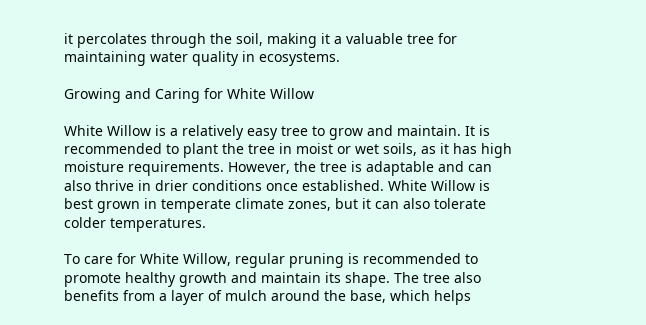it percolates through the soil, making it a valuable tree for maintaining water quality in ecosystems.

Growing and Caring for White Willow

White Willow is a relatively easy tree to grow and maintain. It is recommended to plant the tree in moist or wet soils, as it has high moisture requirements. However, the tree is adaptable and can also thrive in drier conditions once established. White Willow is best grown in temperate climate zones, but it can also tolerate colder temperatures.

To care for White Willow, regular pruning is recommended to promote healthy growth and maintain its shape. The tree also benefits from a layer of mulch around the base, which helps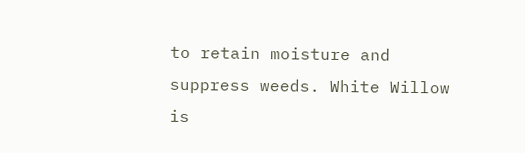to retain moisture and suppress weeds. White Willow is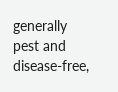generally pest and disease-free,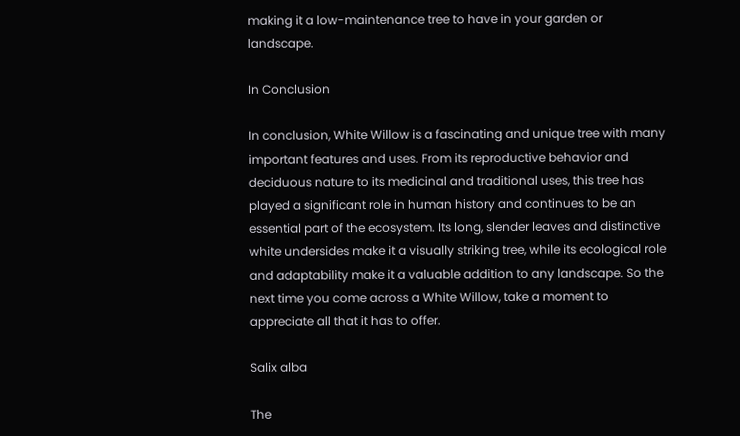making it a low-maintenance tree to have in your garden or landscape.

In Conclusion

In conclusion, White Willow is a fascinating and unique tree with many important features and uses. From its reproductive behavior and deciduous nature to its medicinal and traditional uses, this tree has played a significant role in human history and continues to be an essential part of the ecosystem. Its long, slender leaves and distinctive white undersides make it a visually striking tree, while its ecological role and adaptability make it a valuable addition to any landscape. So the next time you come across a White Willow, take a moment to appreciate all that it has to offer.

Salix alba

The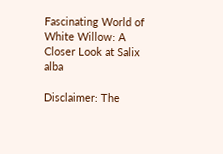Fascinating World of White Willow: A Closer Look at Salix alba

Disclaimer: The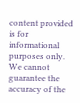content provided is for informational purposes only. We cannot guarantee the accuracy of the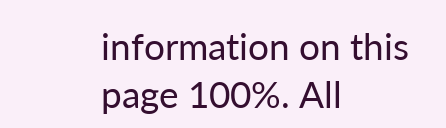information on this page 100%. All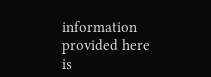information provided here is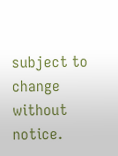subject to change without notice.